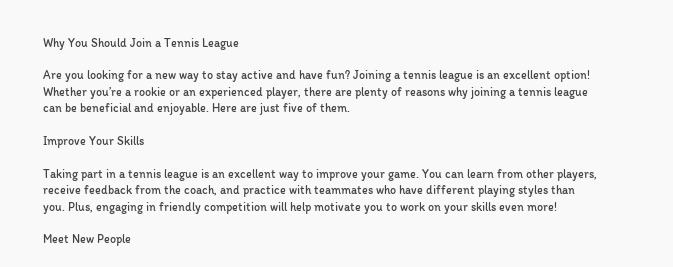Why You Should Join a Tennis League

Are you looking for a new way to stay active and have fun? Joining a tennis league is an excellent option! Whether you’re a rookie or an experienced player, there are plenty of reasons why joining a tennis league can be beneficial and enjoyable. Here are just five of them.

Improve Your Skills

Taking part in a tennis league is an excellent way to improve your game. You can learn from other players, receive feedback from the coach, and practice with teammates who have different playing styles than you. Plus, engaging in friendly competition will help motivate you to work on your skills even more!

Meet New People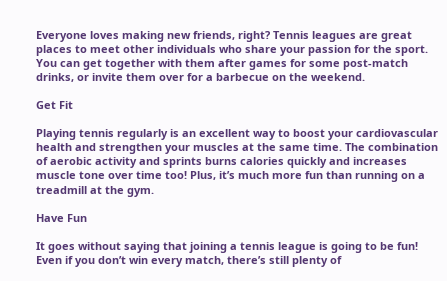Everyone loves making new friends, right? Tennis leagues are great places to meet other individuals who share your passion for the sport. You can get together with them after games for some post-match drinks, or invite them over for a barbecue on the weekend.

Get Fit

Playing tennis regularly is an excellent way to boost your cardiovascular health and strengthen your muscles at the same time. The combination of aerobic activity and sprints burns calories quickly and increases muscle tone over time too! Plus, it’s much more fun than running on a treadmill at the gym.

Have Fun

It goes without saying that joining a tennis league is going to be fun! Even if you don’t win every match, there’s still plenty of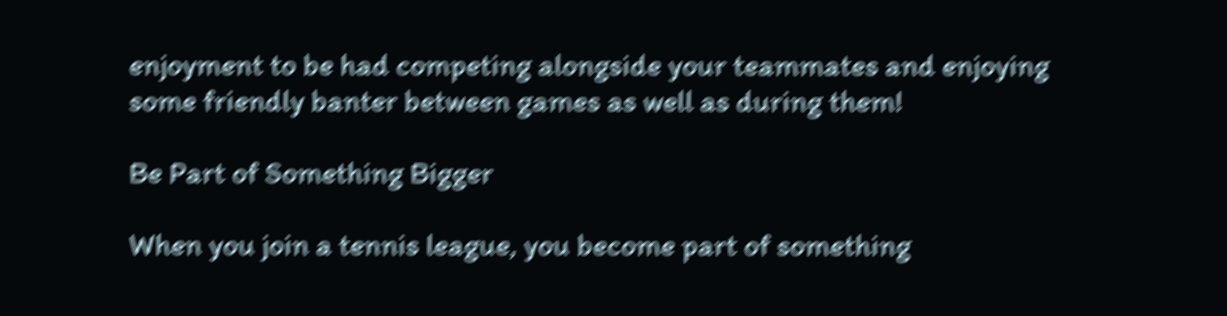enjoyment to be had competing alongside your teammates and enjoying some friendly banter between games as well as during them!

Be Part of Something Bigger

When you join a tennis league, you become part of something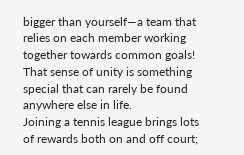bigger than yourself—a team that relies on each member working together towards common goals! That sense of unity is something special that can rarely be found anywhere else in life.
Joining a tennis league brings lots of rewards both on and off court;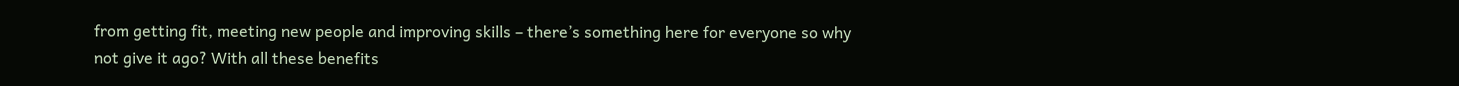from getting fit, meeting new people and improving skills – there’s something here for everyone so why not give it ago? With all these benefits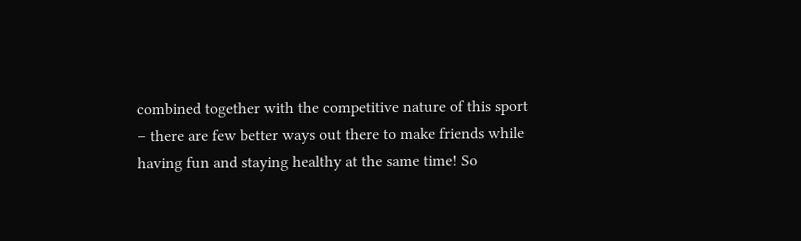combined together with the competitive nature of this sport – there are few better ways out there to make friends while having fun and staying healthy at the same time! So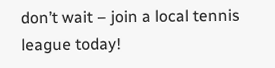don’t wait – join a local tennis league today!